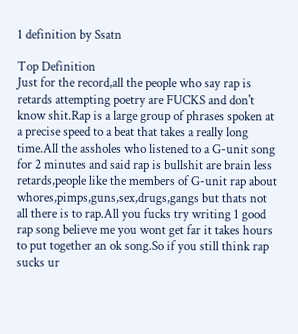1 definition by Ssatn

Top Definition
Just for the record,all the people who say rap is retards attempting poetry are FUCKS and don't know shit.Rap is a large group of phrases spoken at a precise speed to a beat that takes a really long time.All the assholes who listened to a G-unit song for 2 minutes and said rap is bullshit are brain less retards,people like the members of G-unit rap about whores,pimps,guns,sex,drugs,gangs but thats not all there is to rap.All you fucks try writing 1 good rap song believe me you wont get far it takes hours to put together an ok song.So if you still think rap sucks ur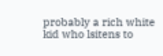probably a rich white kid who lsitens to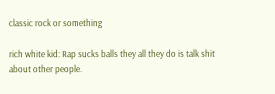classic rock or something

rich white kid: Rap sucks balls they all they do is talk shit about other people.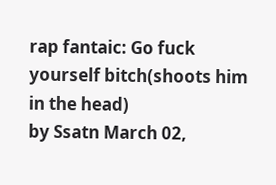rap fantaic: Go fuck yourself bitch(shoots him in the head)
by Ssatn March 02,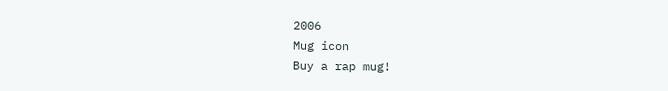2006
Mug icon
Buy a rap mug!